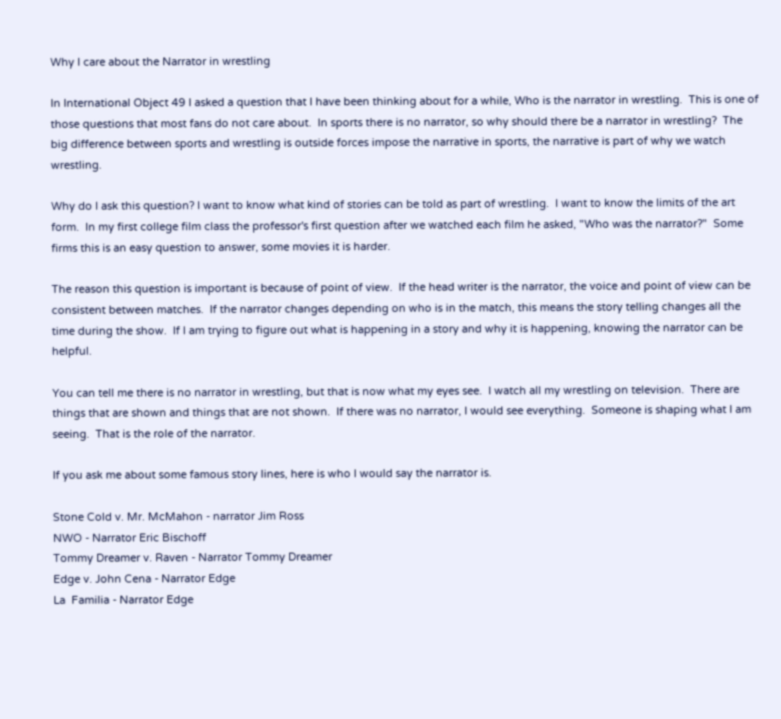Why I care about the Narrator in wrestling

In International Object 49 I asked a question that I have been thinking about for a while, Who is the narrator in wrestling.  This is one of those questions that most fans do not care about.  In sports there is no narrator, so why should there be a narrator in wrestling?  The big difference between sports and wrestling is outside forces impose the narrative in sports, the narrative is part of why we watch wrestling.

Why do I ask this question? I want to know what kind of stories can be told as part of wrestling.  I want to know the limits of the art form.  In my first college film class the professor's first question after we watched each film he asked, "Who was the narrator?"  Some firms this is an easy question to answer, some movies it is harder.

The reason this question is important is because of point of view.  If the head writer is the narrator, the voice and point of view can be consistent between matches.  If the narrator changes depending on who is in the match, this means the story telling changes all the time during the show.  If I am trying to figure out what is happening in a story and why it is happening, knowing the narrator can be helpful.

You can tell me there is no narrator in wrestling, but that is now what my eyes see.  I watch all my wrestling on television.  There are things that are shown and things that are not shown.  If there was no narrator, I would see everything.  Someone is shaping what I am seeing.  That is the role of the narrator.

If you ask me about some famous story lines, here is who I would say the narrator is.

Stone Cold v. Mr. McMahon - narrator Jim Ross
NWO - Narrator Eric Bischoff
Tommy Dreamer v. Raven - Narrator Tommy Dreamer
Edge v. John Cena - Narrator Edge
La  Familia - Narrator Edge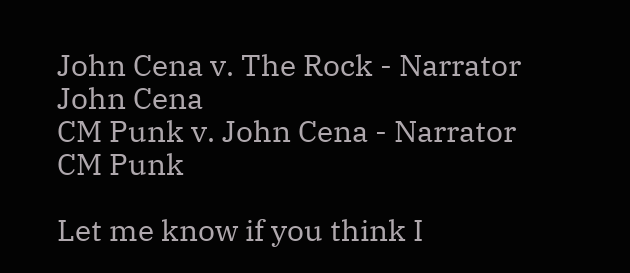John Cena v. The Rock - Narrator John Cena
CM Punk v. John Cena - Narrator CM Punk

Let me know if you think I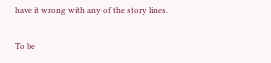have it wrong with any of the story lines.

To be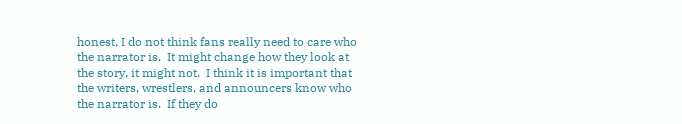honest, I do not think fans really need to care who the narrator is.  It might change how they look at the story, it might not.  I think it is important that the writers, wrestlers, and announcers know who the narrator is.  If they do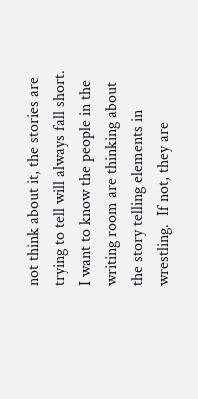not think about it, the stories are trying to tell will always fall short.  I want to know the people in the writing room are thinking about the story telling elements in wrestling.  If not, they are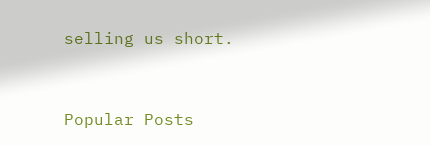selling us short.


Popular Posts